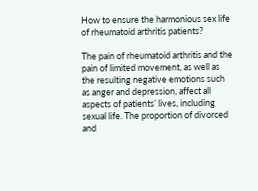How to ensure the harmonious sex life of rheumatoid arthritis patients?

The pain of rheumatoid arthritis and the pain of limited movement, as well as the resulting negative emotions such as anger and depression, affect all aspects of patients’ lives, including sexual life. The proportion of divorced and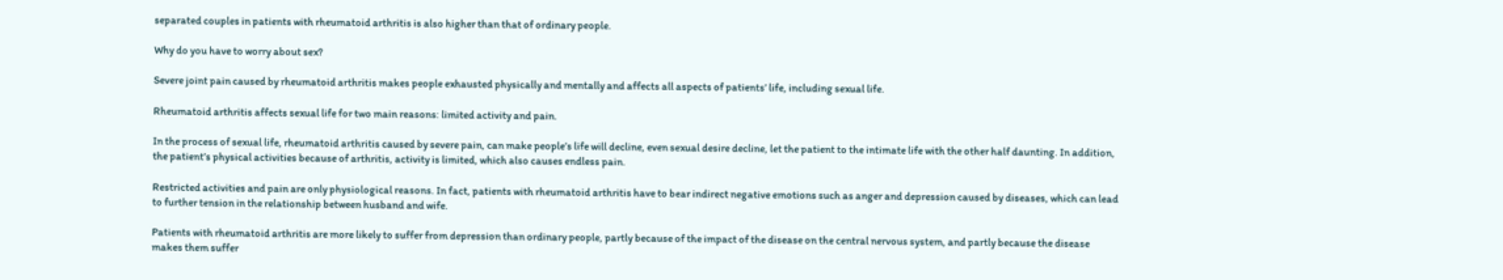separated couples in patients with rheumatoid arthritis is also higher than that of ordinary people.

Why do you have to worry about sex?

Severe joint pain caused by rheumatoid arthritis makes people exhausted physically and mentally and affects all aspects of patients’ life, including sexual life.

Rheumatoid arthritis affects sexual life for two main reasons: limited activity and pain.

In the process of sexual life, rheumatoid arthritis caused by severe pain, can make people’s life will decline, even sexual desire decline, let the patient to the intimate life with the other half daunting. In addition, the patient’s physical activities because of arthritis, activity is limited, which also causes endless pain.

Restricted activities and pain are only physiological reasons. In fact, patients with rheumatoid arthritis have to bear indirect negative emotions such as anger and depression caused by diseases, which can lead to further tension in the relationship between husband and wife.

Patients with rheumatoid arthritis are more likely to suffer from depression than ordinary people, partly because of the impact of the disease on the central nervous system, and partly because the disease makes them suffer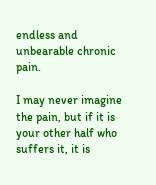endless and unbearable chronic pain.

I may never imagine the pain, but if it is your other half who suffers it, it is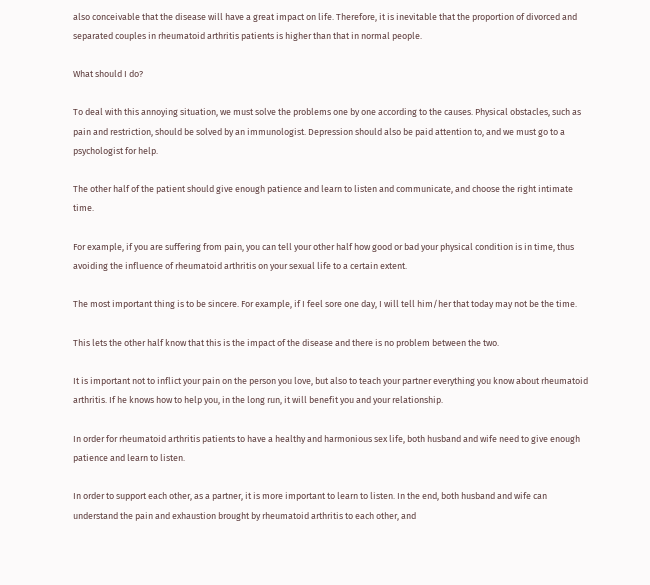also conceivable that the disease will have a great impact on life. Therefore, it is inevitable that the proportion of divorced and separated couples in rheumatoid arthritis patients is higher than that in normal people.

What should I do?

To deal with this annoying situation, we must solve the problems one by one according to the causes. Physical obstacles, such as pain and restriction, should be solved by an immunologist. Depression should also be paid attention to, and we must go to a psychologist for help.

The other half of the patient should give enough patience and learn to listen and communicate, and choose the right intimate time.

For example, if you are suffering from pain, you can tell your other half how good or bad your physical condition is in time, thus avoiding the influence of rheumatoid arthritis on your sexual life to a certain extent.

The most important thing is to be sincere. For example, if I feel sore one day, I will tell him/her that today may not be the time.

This lets the other half know that this is the impact of the disease and there is no problem between the two.

It is important not to inflict your pain on the person you love, but also to teach your partner everything you know about rheumatoid arthritis. If he knows how to help you, in the long run, it will benefit you and your relationship.

In order for rheumatoid arthritis patients to have a healthy and harmonious sex life, both husband and wife need to give enough patience and learn to listen.

In order to support each other, as a partner, it is more important to learn to listen. In the end, both husband and wife can understand the pain and exhaustion brought by rheumatoid arthritis to each other, and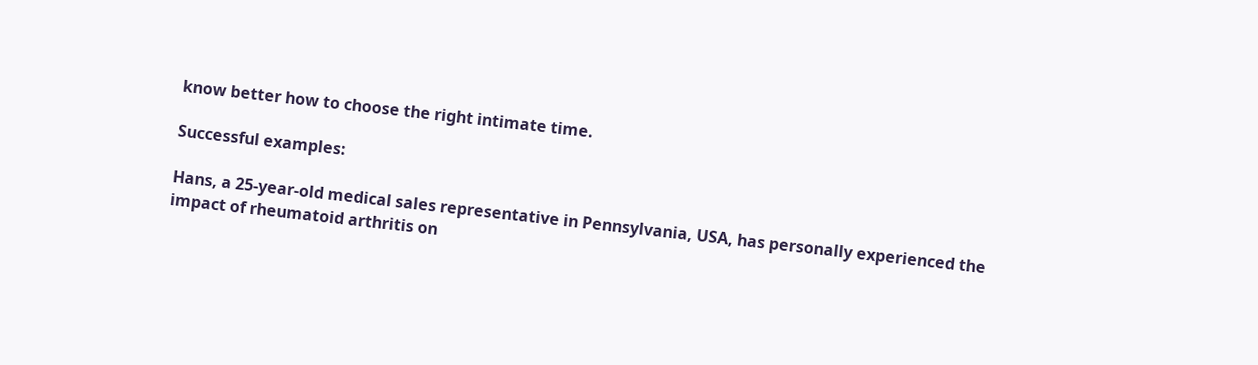know better how to choose the right intimate time.

Successful examples:

Hans, a 25-year-old medical sales representative in Pennsylvania, USA, has personally experienced the impact of rheumatoid arthritis on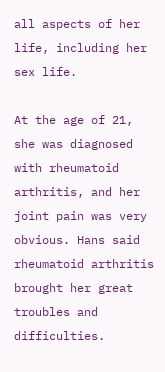all aspects of her life, including her sex life.

At the age of 21, she was diagnosed with rheumatoid arthritis, and her joint pain was very obvious. Hans said rheumatoid arthritis brought her great troubles and difficulties.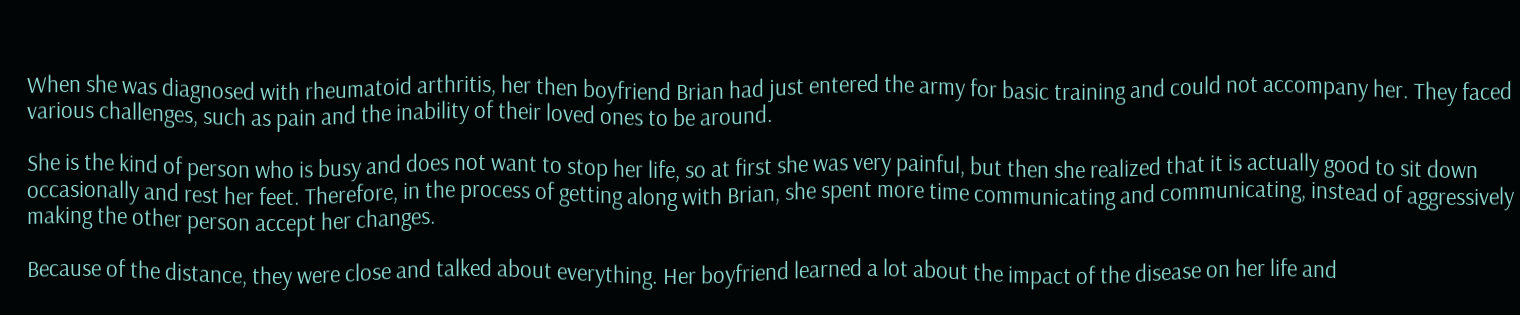When she was diagnosed with rheumatoid arthritis, her then boyfriend Brian had just entered the army for basic training and could not accompany her. They faced various challenges, such as pain and the inability of their loved ones to be around.

She is the kind of person who is busy and does not want to stop her life, so at first she was very painful, but then she realized that it is actually good to sit down occasionally and rest her feet. Therefore, in the process of getting along with Brian, she spent more time communicating and communicating, instead of aggressively making the other person accept her changes.

Because of the distance, they were close and talked about everything. Her boyfriend learned a lot about the impact of the disease on her life and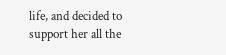life, and decided to support her all the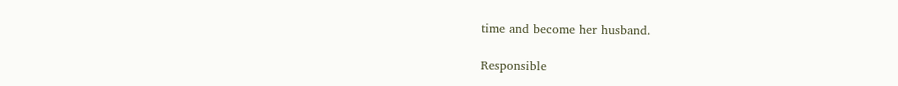time and become her husband.

Responsible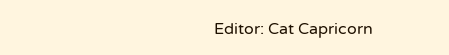Editor: Cat Capricorn